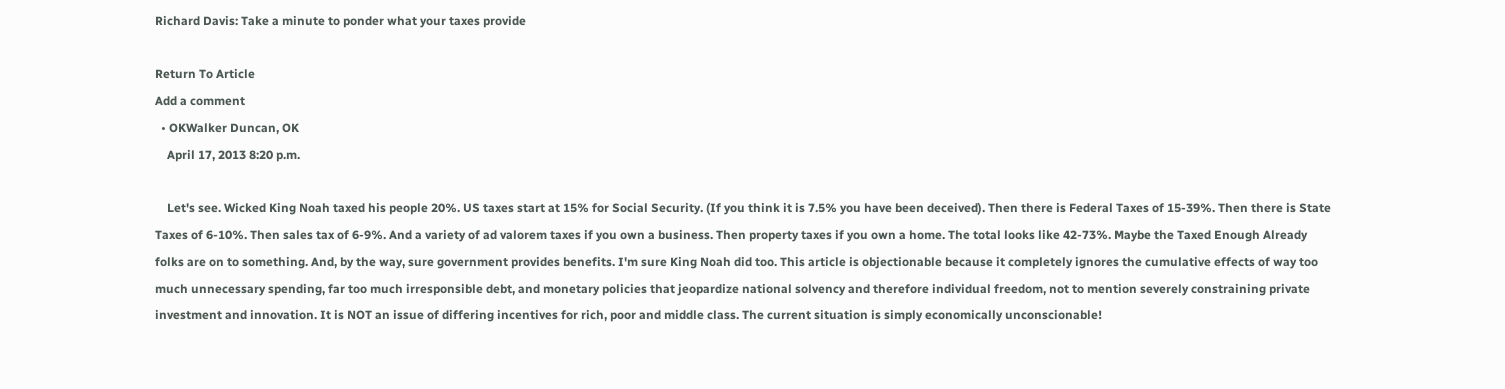Richard Davis: Take a minute to ponder what your taxes provide

Return To Article
Add a comment
  • OKWalker Duncan, OK
    April 17, 2013 8:20 p.m.

    Let's see. Wicked King Noah taxed his people 20%. US taxes start at 15% for Social Security. (If you think it is 7.5% you have been deceived). Then there is Federal Taxes of 15-39%. Then there is State Taxes of 6-10%. Then sales tax of 6-9%. And a variety of ad valorem taxes if you own a business. Then property taxes if you own a home. The total looks like 42-73%. Maybe the Taxed Enough Already folks are on to something. And, by the way, sure government provides benefits. I'm sure King Noah did too. This article is objectionable because it completely ignores the cumulative effects of way too much unnecessary spending, far too much irresponsible debt, and monetary policies that jeopardize national solvency and therefore individual freedom, not to mention severely constraining private investment and innovation. It is NOT an issue of differing incentives for rich, poor and middle class. The current situation is simply economically unconscionable!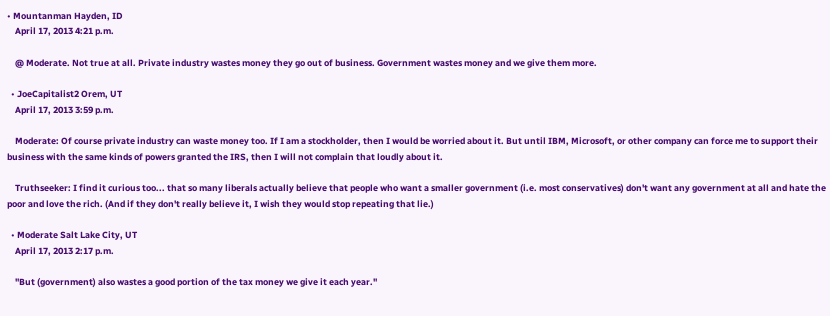• Mountanman Hayden, ID
    April 17, 2013 4:21 p.m.

    @ Moderate. Not true at all. Private industry wastes money they go out of business. Government wastes money and we give them more.

  • JoeCapitalist2 Orem, UT
    April 17, 2013 3:59 p.m.

    Moderate: Of course private industry can waste money too. If I am a stockholder, then I would be worried about it. But until IBM, Microsoft, or other company can force me to support their business with the same kinds of powers granted the IRS, then I will not complain that loudly about it.

    Truthseeker: I find it curious too... that so many liberals actually believe that people who want a smaller government (i.e. most conservatives) don't want any government at all and hate the poor and love the rich. (And if they don't really believe it, I wish they would stop repeating that lie.)

  • Moderate Salt Lake City, UT
    April 17, 2013 2:17 p.m.

    "But (government) also wastes a good portion of the tax money we give it each year."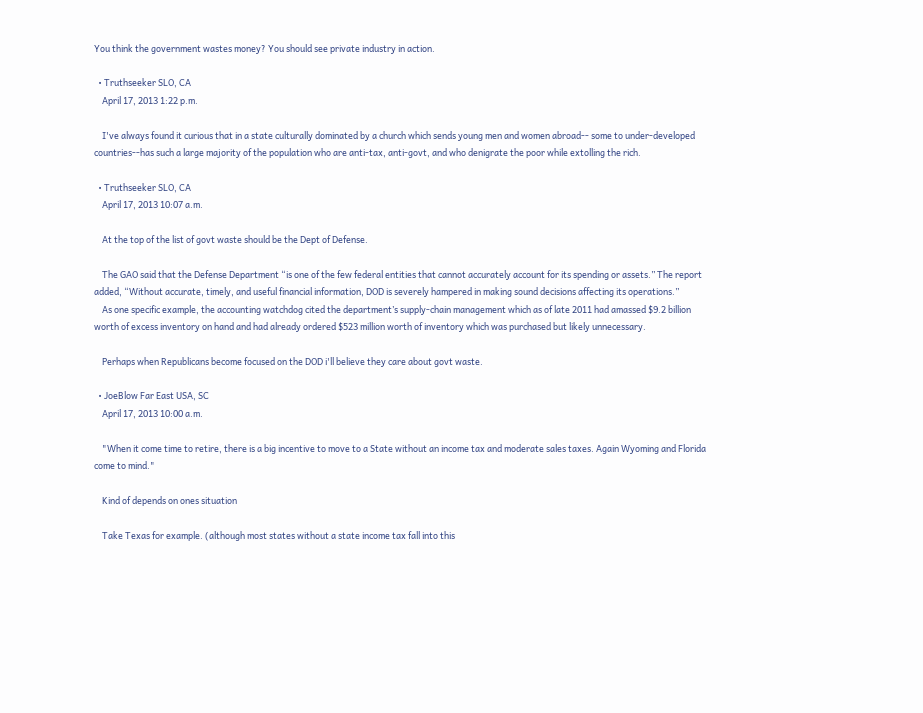You think the government wastes money? You should see private industry in action.

  • Truthseeker SLO, CA
    April 17, 2013 1:22 p.m.

    I've always found it curious that in a state culturally dominated by a church which sends young men and women abroad-- some to under-developed countries--has such a large majority of the population who are anti-tax, anti-govt, and who denigrate the poor while extolling the rich.

  • Truthseeker SLO, CA
    April 17, 2013 10:07 a.m.

    At the top of the list of govt waste should be the Dept of Defense.

    The GAO said that the Defense Department “is one of the few federal entities that cannot accurately account for its spending or assets.” The report added, “Without accurate, timely, and useful financial information, DOD is severely hampered in making sound decisions affecting its operations.”
    As one specific example, the accounting watchdog cited the department’s supply-chain management which as of late 2011 had amassed $9.2 billion worth of excess inventory on hand and had already ordered $523 million worth of inventory which was purchased but likely unnecessary.

    Perhaps when Republicans become focused on the DOD i'll believe they care about govt waste.

  • JoeBlow Far East USA, SC
    April 17, 2013 10:00 a.m.

    "When it come time to retire, there is a big incentive to move to a State without an income tax and moderate sales taxes. Again Wyoming and Florida come to mind."

    Kind of depends on ones situation

    Take Texas for example. (although most states without a state income tax fall into this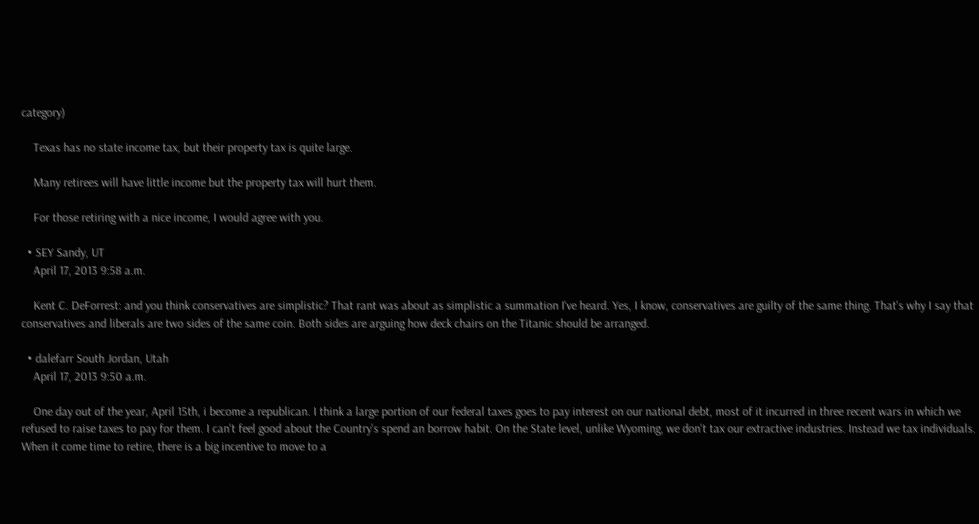category)

    Texas has no state income tax, but their property tax is quite large.

    Many retirees will have little income but the property tax will hurt them.

    For those retiring with a nice income, I would agree with you.

  • SEY Sandy, UT
    April 17, 2013 9:58 a.m.

    Kent C. DeForrest: and you think conservatives are simplistic? That rant was about as simplistic a summation I've heard. Yes, I know, conservatives are guilty of the same thing. That's why I say that conservatives and liberals are two sides of the same coin. Both sides are arguing how deck chairs on the Titanic should be arranged.

  • dalefarr South Jordan, Utah
    April 17, 2013 9:50 a.m.

    One day out of the year, April 15th, i become a republican. I think a large portion of our federal taxes goes to pay interest on our national debt, most of it incurred in three recent wars in which we refused to raise taxes to pay for them. I can't feel good about the Country's spend an borrow habit. On the State level, unlike Wyoming, we don't tax our extractive industries. Instead we tax individuals. When it come time to retire, there is a big incentive to move to a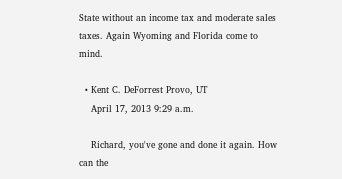State without an income tax and moderate sales taxes. Again Wyoming and Florida come to mind.

  • Kent C. DeForrest Provo, UT
    April 17, 2013 9:29 a.m.

    Richard, you've gone and done it again. How can the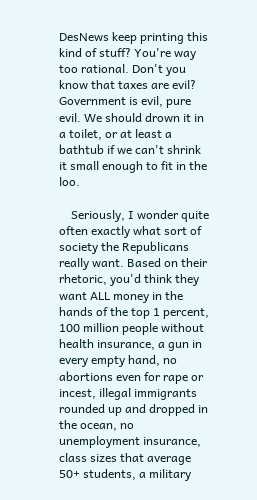DesNews keep printing this kind of stuff? You're way too rational. Don't you know that taxes are evil? Government is evil, pure evil. We should drown it in a toilet, or at least a bathtub if we can't shrink it small enough to fit in the loo.

    Seriously, I wonder quite often exactly what sort of society the Republicans really want. Based on their rhetoric, you'd think they want ALL money in the hands of the top 1 percent, 100 million people without health insurance, a gun in every empty hand, no abortions even for rape or incest, illegal immigrants rounded up and dropped in the ocean, no unemployment insurance, class sizes that average 50+ students, a military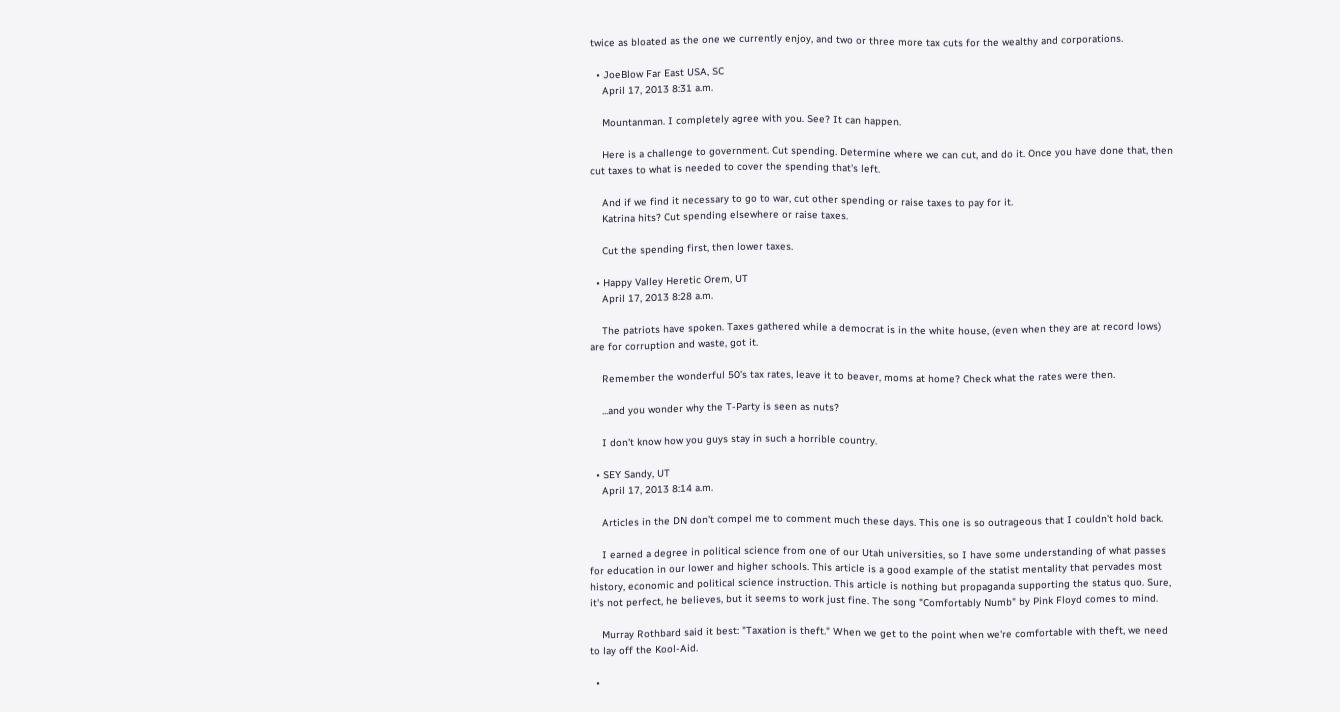twice as bloated as the one we currently enjoy, and two or three more tax cuts for the wealthy and corporations.

  • JoeBlow Far East USA, SC
    April 17, 2013 8:31 a.m.

    Mountanman. I completely agree with you. See? It can happen.

    Here is a challenge to government. Cut spending. Determine where we can cut, and do it. Once you have done that, then cut taxes to what is needed to cover the spending that's left.

    And if we find it necessary to go to war, cut other spending or raise taxes to pay for it.
    Katrina hits? Cut spending elsewhere or raise taxes.

    Cut the spending first, then lower taxes.

  • Happy Valley Heretic Orem, UT
    April 17, 2013 8:28 a.m.

    The patriots have spoken. Taxes gathered while a democrat is in the white house, (even when they are at record lows) are for corruption and waste, got it.

    Remember the wonderful 50's tax rates, leave it to beaver, moms at home? Check what the rates were then.

    ...and you wonder why the T-Party is seen as nuts?

    I don't know how you guys stay in such a horrible country.

  • SEY Sandy, UT
    April 17, 2013 8:14 a.m.

    Articles in the DN don't compel me to comment much these days. This one is so outrageous that I couldn't hold back.

    I earned a degree in political science from one of our Utah universities, so I have some understanding of what passes for education in our lower and higher schools. This article is a good example of the statist mentality that pervades most history, economic and political science instruction. This article is nothing but propaganda supporting the status quo. Sure, it's not perfect, he believes, but it seems to work just fine. The song "Comfortably Numb" by Pink Floyd comes to mind.

    Murray Rothbard said it best: "Taxation is theft." When we get to the point when we're comfortable with theft, we need to lay off the Kool-Aid.

  •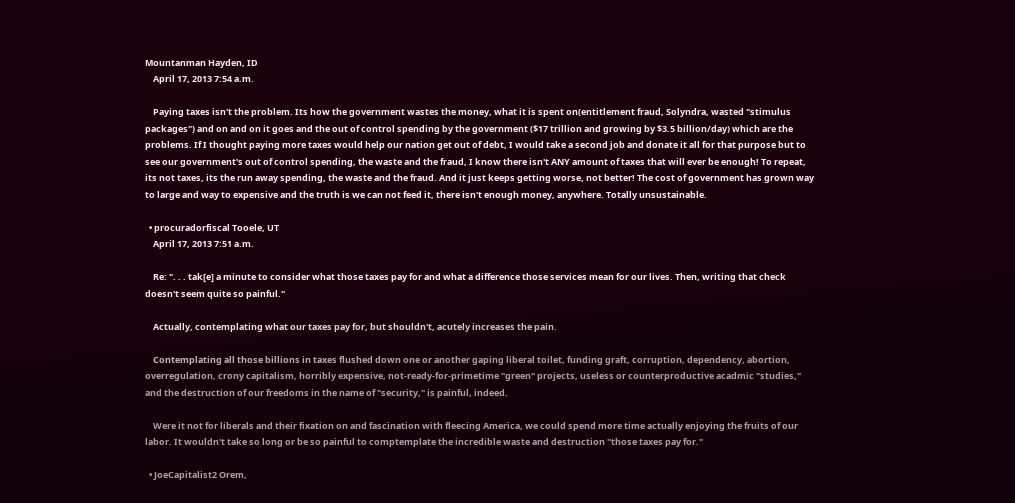Mountanman Hayden, ID
    April 17, 2013 7:54 a.m.

    Paying taxes isn't the problem. Its how the government wastes the money, what it is spent on(entitlement fraud, Solyndra, wasted "stimulus packages") and on and on it goes and the out of control spending by the government ($17 trillion and growing by $3.5 billion/day) which are the problems. If I thought paying more taxes would help our nation get out of debt, I would take a second job and donate it all for that purpose but to see our government's out of control spending, the waste and the fraud, I know there isn't ANY amount of taxes that will ever be enough! To repeat, its not taxes, its the run away spending, the waste and the fraud. And it just keeps getting worse, not better! The cost of government has grown way to large and way to expensive and the truth is we can not feed it, there isn't enough money, anywhere. Totally unsustainable.

  • procuradorfiscal Tooele, UT
    April 17, 2013 7:51 a.m.

    Re: ". . . tak[e] a minute to consider what those taxes pay for and what a difference those services mean for our lives. Then, writing that check doesn't seem quite so painful."

    Actually, contemplating what our taxes pay for, but shouldn't, acutely increases the pain.

    Contemplating all those billions in taxes flushed down one or another gaping liberal toilet, funding graft, corruption, dependency, abortion, overregulation, crony capitalism, horribly expensive, not-ready-for-primetime "green" projects, useless or counterproductive acadmic "studies," and the destruction of our freedoms in the name of "security," is painful, indeed.

    Were it not for liberals and their fixation on and fascination with fleecing America, we could spend more time actually enjoying the fruits of our labor. It wouldn't take so long or be so painful to comptemplate the incredible waste and destruction "those taxes pay for."

  • JoeCapitalist2 Orem,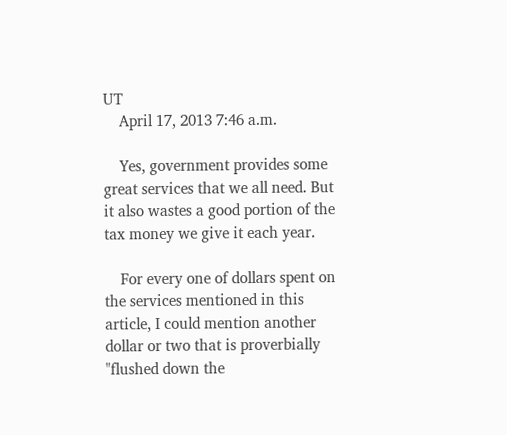UT
    April 17, 2013 7:46 a.m.

    Yes, government provides some great services that we all need. But it also wastes a good portion of the tax money we give it each year.

    For every one of dollars spent on the services mentioned in this article, I could mention another dollar or two that is proverbially "flushed down the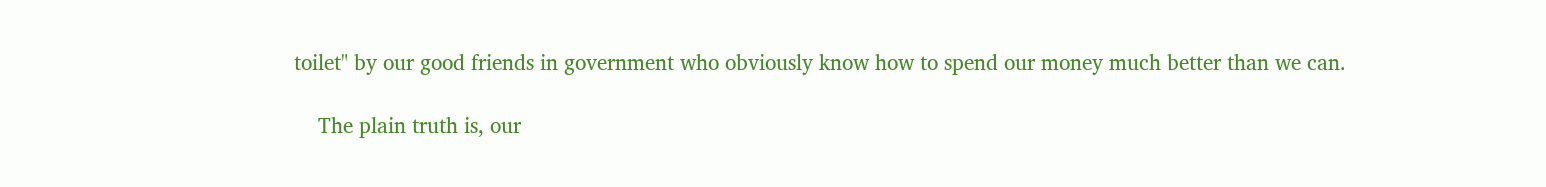toilet" by our good friends in government who obviously know how to spend our money much better than we can.

    The plain truth is, our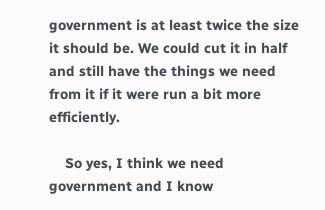government is at least twice the size it should be. We could cut it in half and still have the things we need from it if it were run a bit more efficiently.

    So yes, I think we need government and I know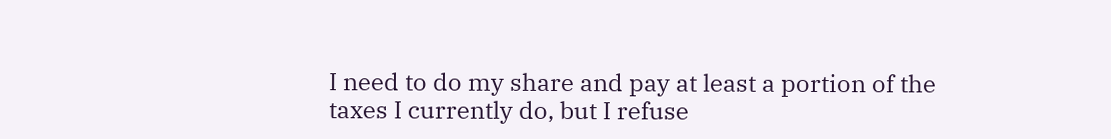I need to do my share and pay at least a portion of the taxes I currently do, but I refuse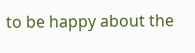to be happy about the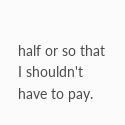half or so that I shouldn't have to pay.